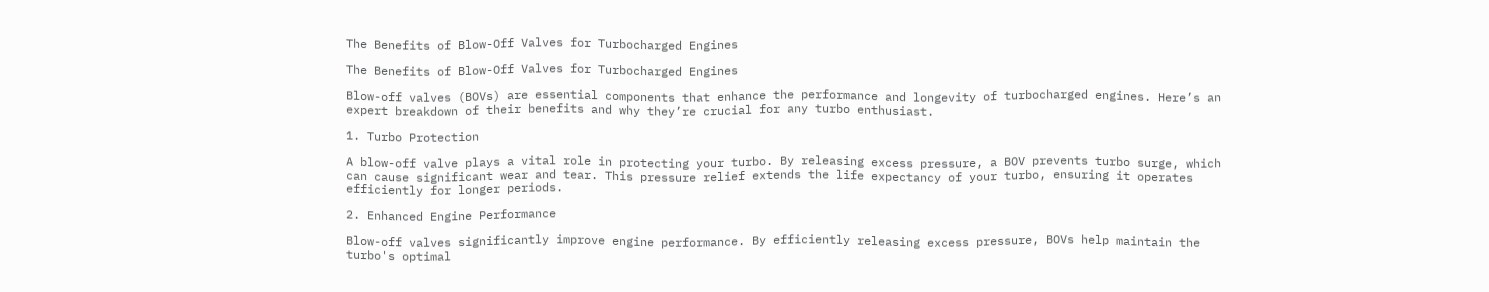The Benefits of Blow-Off Valves for Turbocharged Engines

The Benefits of Blow-Off Valves for Turbocharged Engines

Blow-off valves (BOVs) are essential components that enhance the performance and longevity of turbocharged engines. Here’s an expert breakdown of their benefits and why they’re crucial for any turbo enthusiast.

1. Turbo Protection

A blow-off valve plays a vital role in protecting your turbo. By releasing excess pressure, a BOV prevents turbo surge, which can cause significant wear and tear. This pressure relief extends the life expectancy of your turbo, ensuring it operates efficiently for longer periods.

2. Enhanced Engine Performance

Blow-off valves significantly improve engine performance. By efficiently releasing excess pressure, BOVs help maintain the turbo's optimal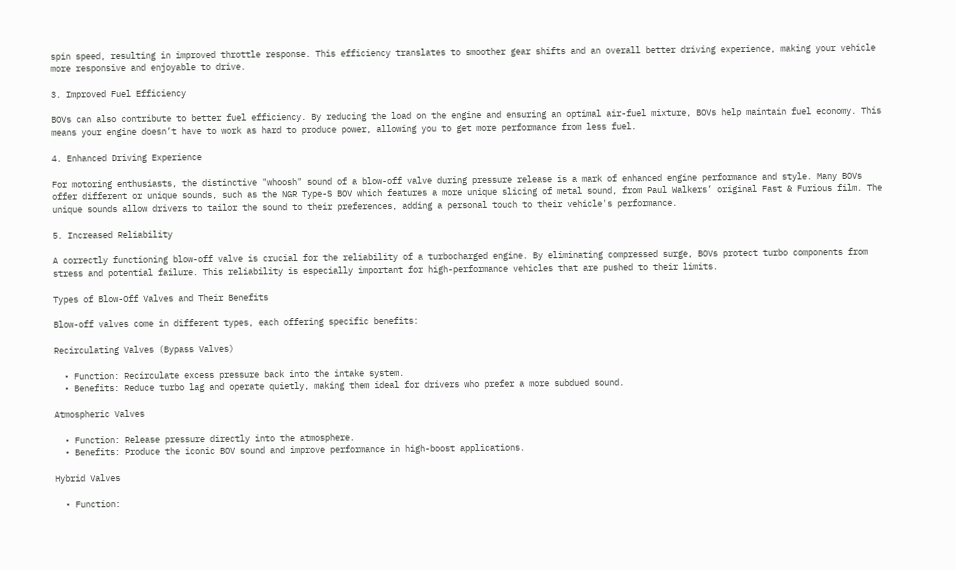spin speed, resulting in improved throttle response. This efficiency translates to smoother gear shifts and an overall better driving experience, making your vehicle more responsive and enjoyable to drive.

3. Improved Fuel Efficiency

BOVs can also contribute to better fuel efficiency. By reducing the load on the engine and ensuring an optimal air-fuel mixture, BOVs help maintain fuel economy. This means your engine doesn’t have to work as hard to produce power, allowing you to get more performance from less fuel.

4. Enhanced Driving Experience

For motoring enthusiasts, the distinctive "whoosh" sound of a blow-off valve during pressure release is a mark of enhanced engine performance and style. Many BOVs offer different or unique sounds, such as the NGR Type-S BOV which features a more unique slicing of metal sound, from Paul Walkers’ original Fast & Furious film. The unique sounds allow drivers to tailor the sound to their preferences, adding a personal touch to their vehicle's performance.

5. Increased Reliability

A correctly functioning blow-off valve is crucial for the reliability of a turbocharged engine. By eliminating compressed surge, BOVs protect turbo components from stress and potential failure. This reliability is especially important for high-performance vehicles that are pushed to their limits.

Types of Blow-Off Valves and Their Benefits

Blow-off valves come in different types, each offering specific benefits:

Recirculating Valves (Bypass Valves)

  • Function: Recirculate excess pressure back into the intake system.
  • Benefits: Reduce turbo lag and operate quietly, making them ideal for drivers who prefer a more subdued sound.

Atmospheric Valves

  • Function: Release pressure directly into the atmosphere.
  • Benefits: Produce the iconic BOV sound and improve performance in high-boost applications.

Hybrid Valves

  • Function: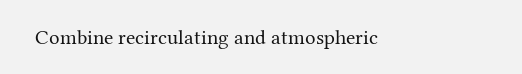Combine recirculating and atmospheric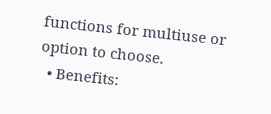functions for multiuse or option to choose.
  • Benefits: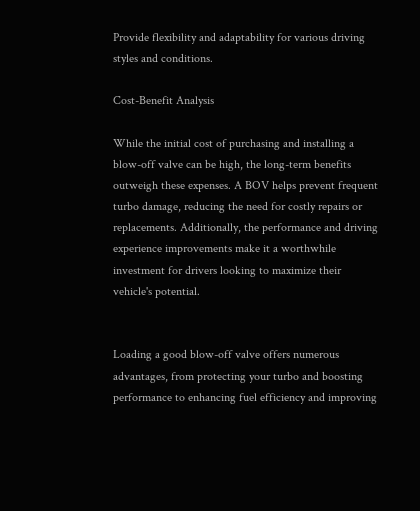Provide flexibility and adaptability for various driving styles and conditions.

Cost-Benefit Analysis

While the initial cost of purchasing and installing a blow-off valve can be high, the long-term benefits outweigh these expenses. A BOV helps prevent frequent turbo damage, reducing the need for costly repairs or replacements. Additionally, the performance and driving experience improvements make it a worthwhile investment for drivers looking to maximize their vehicle's potential.


Loading a good blow-off valve offers numerous advantages, from protecting your turbo and boosting performance to enhancing fuel efficiency and improving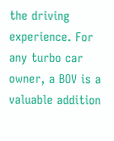the driving experience. For any turbo car owner, a BOV is a valuable addition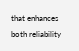that enhances both reliability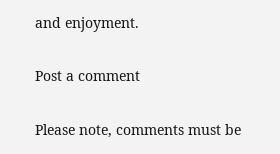and enjoyment.

Post a comment

Please note, comments must be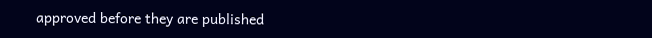approved before they are published